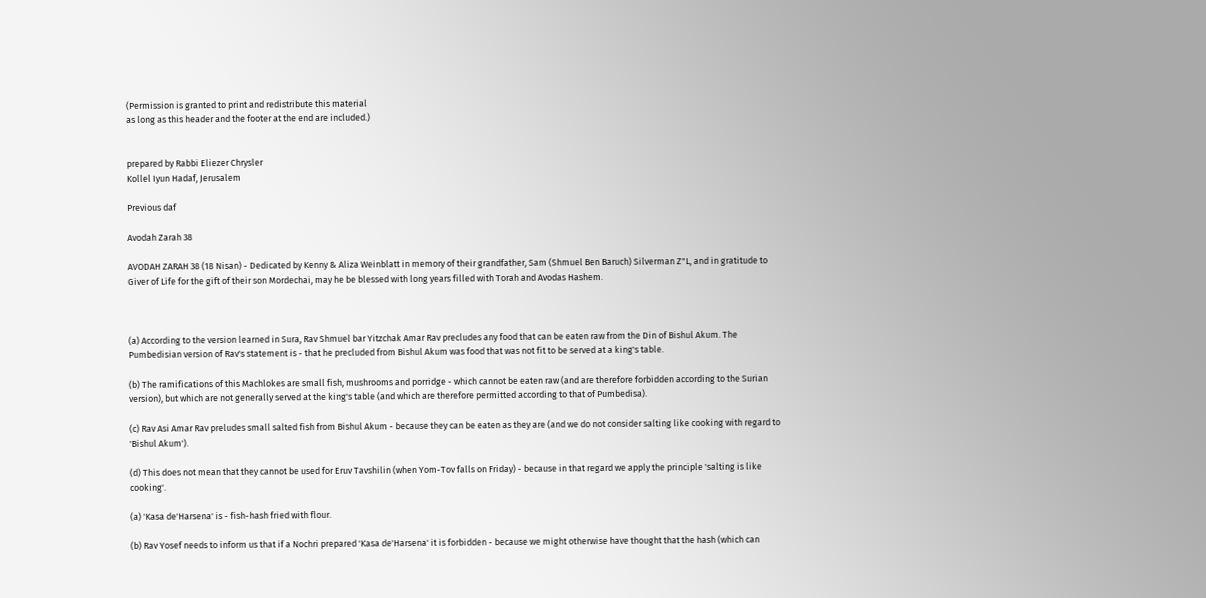(Permission is granted to print and redistribute this material
as long as this header and the footer at the end are included.)


prepared by Rabbi Eliezer Chrysler
Kollel Iyun Hadaf, Jerusalem

Previous daf

Avodah Zarah 38

AVODAH ZARAH 38 (18 Nisan) - Dedicated by Kenny & Aliza Weinblatt in memory of their grandfather, Sam (Shmuel Ben Baruch) Silverman Z"L, and in gratitude to Giver of Life for the gift of their son Mordechai, may he be blessed with long years filled with Torah and Avodas Hashem.



(a) According to the version learned in Sura, Rav Shmuel bar Yitzchak Amar Rav precludes any food that can be eaten raw from the Din of Bishul Akum. The Pumbedisian version of Rav's statement is - that he precluded from Bishul Akum was food that was not fit to be served at a king's table.

(b) The ramifications of this Machlokes are small fish, mushrooms and porridge - which cannot be eaten raw (and are therefore forbidden according to the Surian version), but which are not generally served at the king's table (and which are therefore permitted according to that of Pumbedisa).

(c) Rav Asi Amar Rav preludes small salted fish from Bishul Akum - because they can be eaten as they are (and we do not consider salting like cooking with regard to 'Bishul Akum').

(d) This does not mean that they cannot be used for Eruv Tavshilin (when Yom-Tov falls on Friday) - because in that regard we apply the principle 'salting is like cooking'.

(a) 'Kasa de'Harsena' is - fish-hash fried with flour.

(b) Rav Yosef needs to inform us that if a Nochri prepared 'Kasa de'Harsena' it is forbidden - because we might otherwise have thought that the hash (which can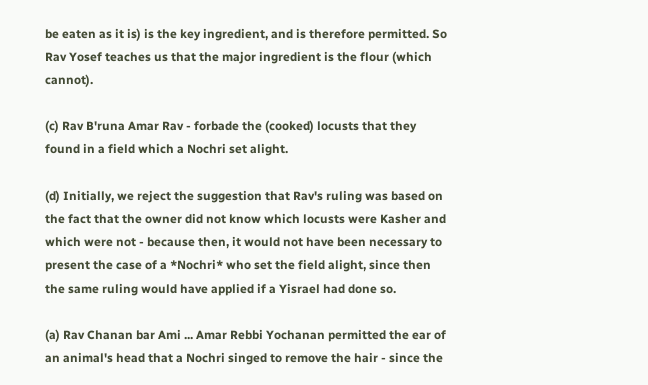be eaten as it is) is the key ingredient, and is therefore permitted. So Rav Yosef teaches us that the major ingredient is the flour (which cannot).

(c) Rav B'runa Amar Rav - forbade the (cooked) locusts that they found in a field which a Nochri set alight.

(d) Initially, we reject the suggestion that Rav's ruling was based on the fact that the owner did not know which locusts were Kasher and which were not - because then, it would not have been necessary to present the case of a *Nochri* who set the field alight, since then the same ruling would have applied if a Yisrael had done so.

(a) Rav Chanan bar Ami ... Amar Rebbi Yochanan permitted the ear of an animal's head that a Nochri singed to remove the hair - since the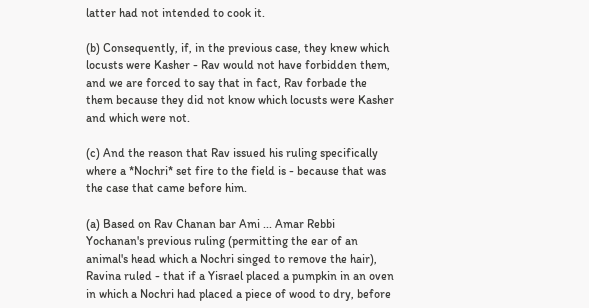latter had not intended to cook it.

(b) Consequently, if, in the previous case, they knew which locusts were Kasher - Rav would not have forbidden them, and we are forced to say that in fact, Rav forbade the them because they did not know which locusts were Kasher and which were not.

(c) And the reason that Rav issued his ruling specifically where a *Nochri* set fire to the field is - because that was the case that came before him.

(a) Based on Rav Chanan bar Ami ... Amar Rebbi Yochanan's previous ruling (permitting the ear of an animal's head which a Nochri singed to remove the hair), Ravina ruled - that if a Yisrael placed a pumpkin in an oven in which a Nochri had placed a piece of wood to dry, before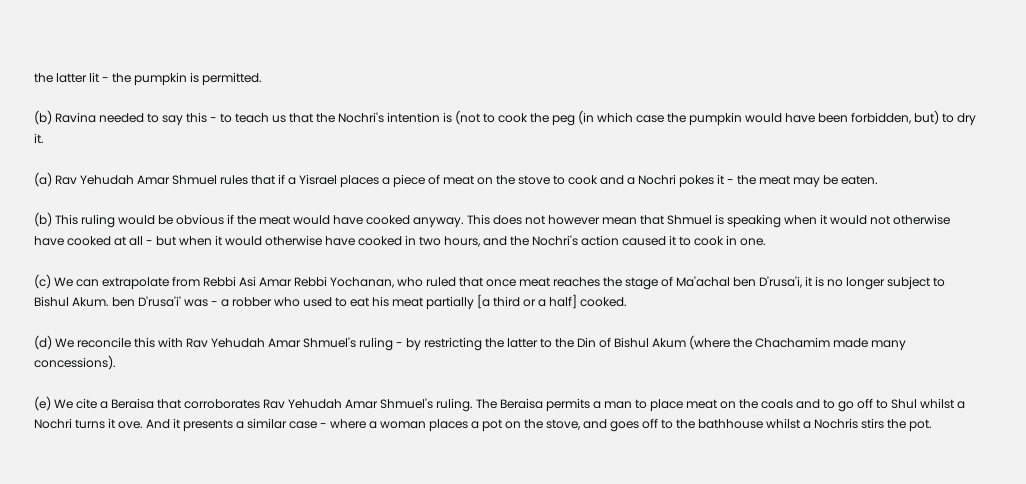the latter lit - the pumpkin is permitted.

(b) Ravina needed to say this - to teach us that the Nochri's intention is (not to cook the peg (in which case the pumpkin would have been forbidden, but) to dry it.

(a) Rav Yehudah Amar Shmuel rules that if a Yisrael places a piece of meat on the stove to cook and a Nochri pokes it - the meat may be eaten.

(b) This ruling would be obvious if the meat would have cooked anyway. This does not however mean that Shmuel is speaking when it would not otherwise have cooked at all - but when it would otherwise have cooked in two hours, and the Nochri's action caused it to cook in one.

(c) We can extrapolate from Rebbi Asi Amar Rebbi Yochanan, who ruled that once meat reaches the stage of Ma'achal ben D'rusa'i, it is no longer subject to Bishul Akum. ben D'rusa'i' was - a robber who used to eat his meat partially [a third or a half] cooked.

(d) We reconcile this with Rav Yehudah Amar Shmuel's ruling - by restricting the latter to the Din of Bishul Akum (where the Chachamim made many concessions).

(e) We cite a Beraisa that corroborates Rav Yehudah Amar Shmuel's ruling. The Beraisa permits a man to place meat on the coals and to go off to Shul whilst a Nochri turns it ove. And it presents a similar case - where a woman places a pot on the stove, and goes off to the bathhouse whilst a Nochris stirs the pot.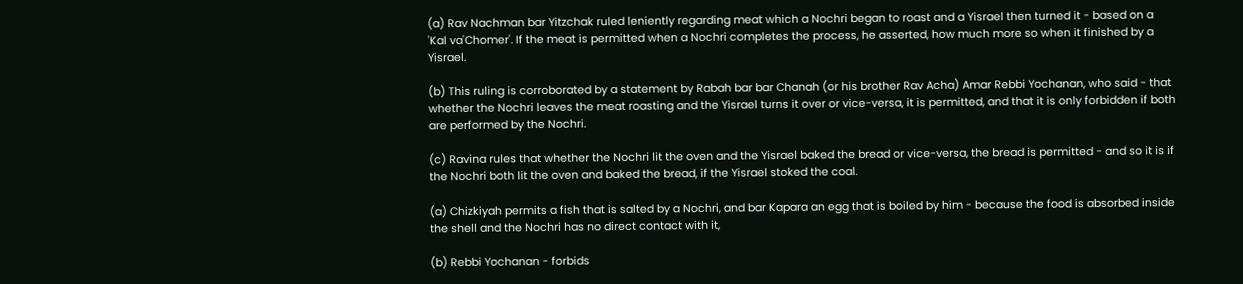(a) Rav Nachman bar Yitzchak ruled leniently regarding meat which a Nochri began to roast and a Yisrael then turned it - based on a 'Kal va'Chomer'. If the meat is permitted when a Nochri completes the process, he asserted, how much more so when it finished by a Yisrael.

(b) This ruling is corroborated by a statement by Rabah bar bar Chanah (or his brother Rav Acha) Amar Rebbi Yochanan, who said - that whether the Nochri leaves the meat roasting and the Yisrael turns it over or vice-versa, it is permitted, and that it is only forbidden if both are performed by the Nochri.

(c) Ravina rules that whether the Nochri lit the oven and the Yisrael baked the bread or vice-versa, the bread is permitted - and so it is if the Nochri both lit the oven and baked the bread, if the Yisrael stoked the coal.

(a) Chizkiyah permits a fish that is salted by a Nochri, and bar Kapara an egg that is boiled by him - because the food is absorbed inside the shell and the Nochri has no direct contact with it,

(b) Rebbi Yochanan - forbids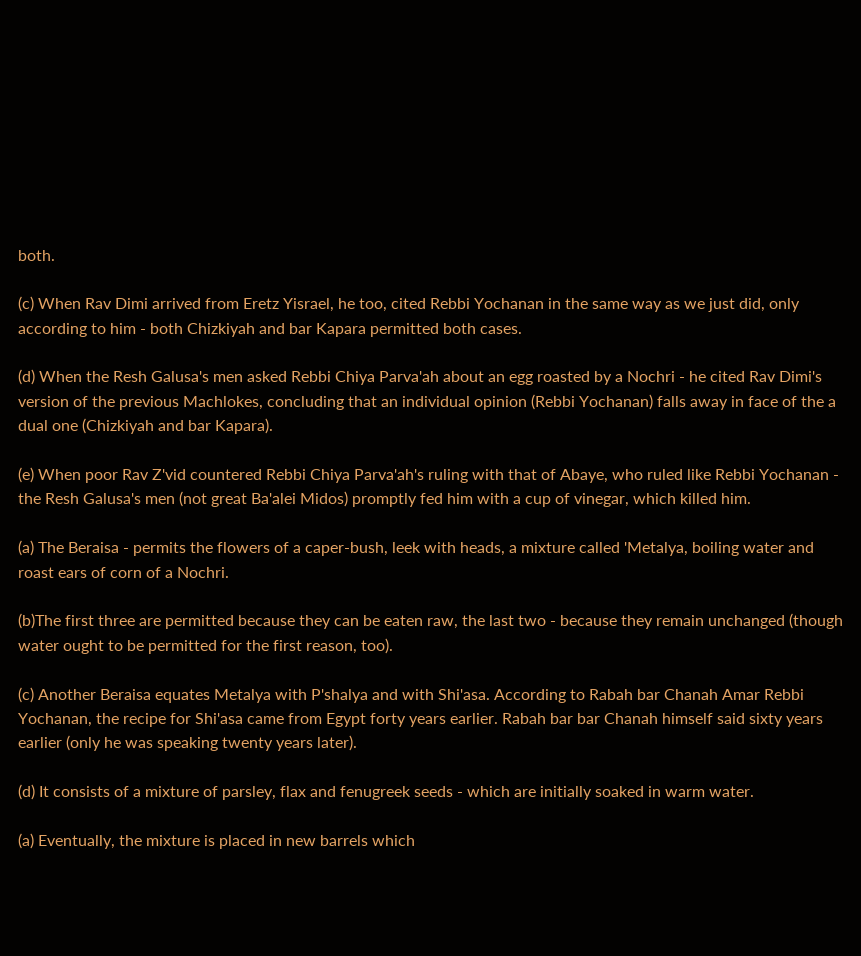both.

(c) When Rav Dimi arrived from Eretz Yisrael, he too, cited Rebbi Yochanan in the same way as we just did, only according to him - both Chizkiyah and bar Kapara permitted both cases.

(d) When the Resh Galusa's men asked Rebbi Chiya Parva'ah about an egg roasted by a Nochri - he cited Rav Dimi's version of the previous Machlokes, concluding that an individual opinion (Rebbi Yochanan) falls away in face of the a dual one (Chizkiyah and bar Kapara).

(e) When poor Rav Z'vid countered Rebbi Chiya Parva'ah's ruling with that of Abaye, who ruled like Rebbi Yochanan - the Resh Galusa's men (not great Ba'alei Midos) promptly fed him with a cup of vinegar, which killed him.

(a) The Beraisa - permits the flowers of a caper-bush, leek with heads, a mixture called 'Metalya, boiling water and roast ears of corn of a Nochri.

(b)The first three are permitted because they can be eaten raw, the last two - because they remain unchanged (though water ought to be permitted for the first reason, too).

(c) Another Beraisa equates Metalya with P'shalya and with Shi'asa. According to Rabah bar Chanah Amar Rebbi Yochanan, the recipe for Shi'asa came from Egypt forty years earlier. Rabah bar bar Chanah himself said sixty years earlier (only he was speaking twenty years later).

(d) It consists of a mixture of parsley, flax and fenugreek seeds - which are initially soaked in warm water.

(a) Eventually, the mixture is placed in new barrels which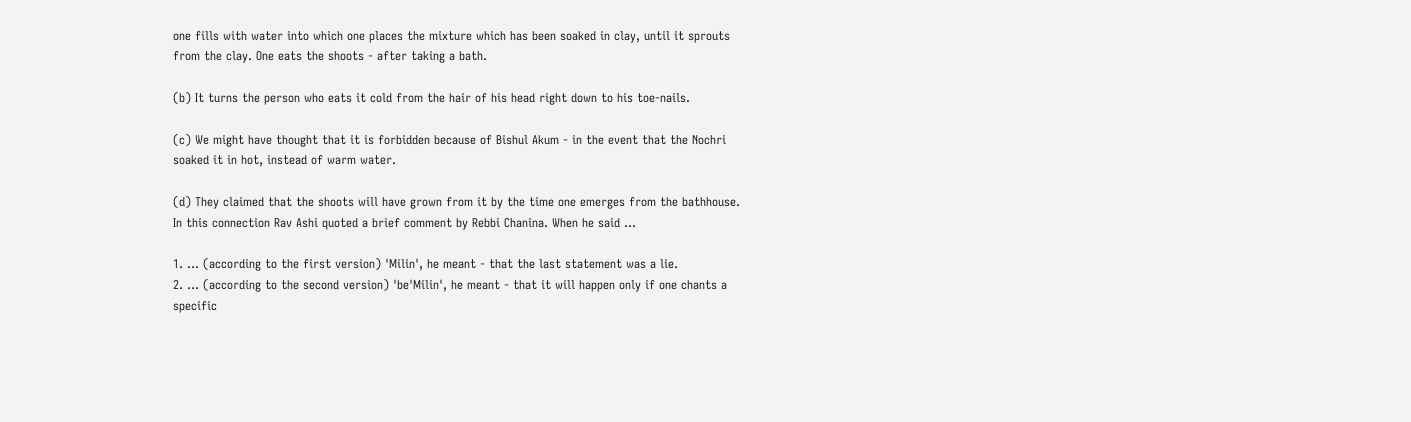one fills with water into which one places the mixture which has been soaked in clay, until it sprouts from the clay. One eats the shoots - after taking a bath.

(b) It turns the person who eats it cold from the hair of his head right down to his toe-nails.

(c) We might have thought that it is forbidden because of Bishul Akum - in the event that the Nochri soaked it in hot, instead of warm water.

(d) They claimed that the shoots will have grown from it by the time one emerges from the bathhouse. In this connection Rav Ashi quoted a brief comment by Rebbi Chanina. When he said ...

1. ... (according to the first version) 'Milin', he meant - that the last statement was a lie.
2. ... (according to the second version) 'be'Milin', he meant - that it will happen only if one chants a specific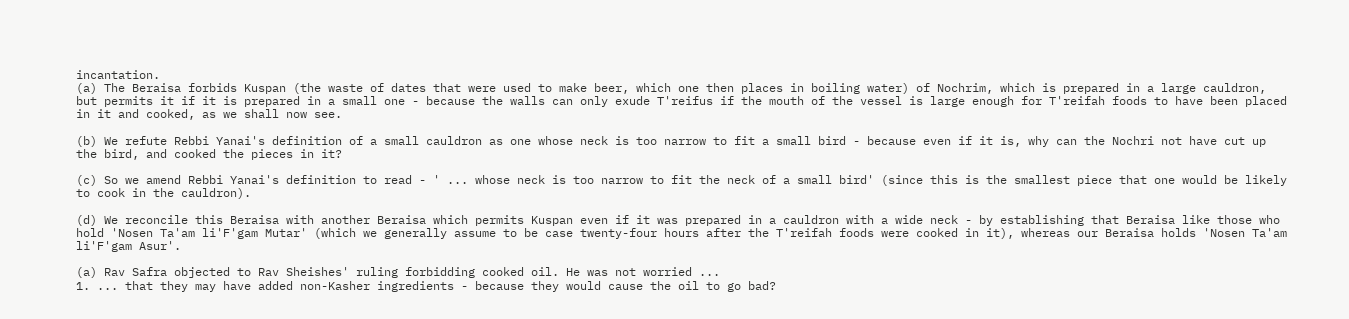incantation.
(a) The Beraisa forbids Kuspan (the waste of dates that were used to make beer, which one then places in boiling water) of Nochrim, which is prepared in a large cauldron, but permits it if it is prepared in a small one - because the walls can only exude T'reifus if the mouth of the vessel is large enough for T'reifah foods to have been placed in it and cooked, as we shall now see.

(b) We refute Rebbi Yanai's definition of a small cauldron as one whose neck is too narrow to fit a small bird - because even if it is, why can the Nochri not have cut up the bird, and cooked the pieces in it?

(c) So we amend Rebbi Yanai's definition to read - ' ... whose neck is too narrow to fit the neck of a small bird' (since this is the smallest piece that one would be likely to cook in the cauldron).

(d) We reconcile this Beraisa with another Beraisa which permits Kuspan even if it was prepared in a cauldron with a wide neck - by establishing that Beraisa like those who hold 'Nosen Ta'am li'F'gam Mutar' (which we generally assume to be case twenty-four hours after the T'reifah foods were cooked in it), whereas our Beraisa holds 'Nosen Ta'am li'F'gam Asur'.

(a) Rav Safra objected to Rav Sheishes' ruling forbidding cooked oil. He was not worried ...
1. ... that they may have added non-Kasher ingredients - because they would cause the oil to go bad?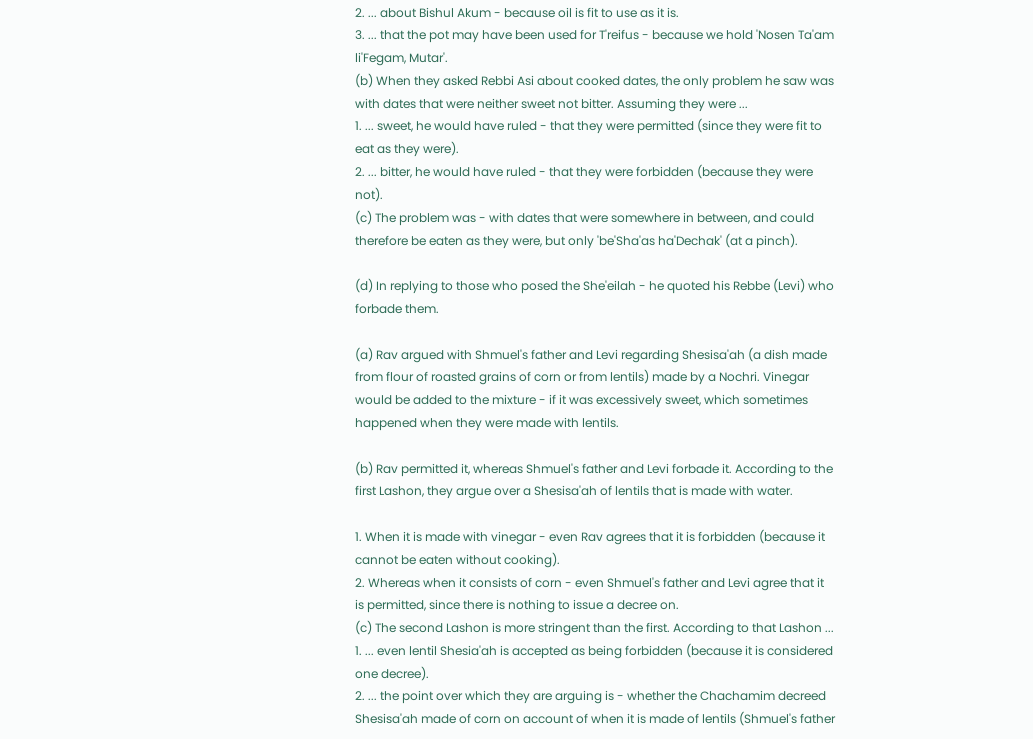2. ... about Bishul Akum - because oil is fit to use as it is.
3. ... that the pot may have been used for T'reifus - because we hold 'Nosen Ta'am li'Fegam, Mutar'.
(b) When they asked Rebbi Asi about cooked dates, the only problem he saw was with dates that were neither sweet not bitter. Assuming they were ...
1. ... sweet, he would have ruled - that they were permitted (since they were fit to eat as they were).
2. ... bitter, he would have ruled - that they were forbidden (because they were not).
(c) The problem was - with dates that were somewhere in between, and could therefore be eaten as they were, but only 'be'Sha'as ha'Dechak' (at a pinch).

(d) In replying to those who posed the She'eilah - he quoted his Rebbe (Levi) who forbade them.

(a) Rav argued with Shmuel's father and Levi regarding Shesisa'ah (a dish made from flour of roasted grains of corn or from lentils) made by a Nochri. Vinegar would be added to the mixture - if it was excessively sweet, which sometimes happened when they were made with lentils.

(b) Rav permitted it, whereas Shmuel's father and Levi forbade it. According to the first Lashon, they argue over a Shesisa'ah of lentils that is made with water.

1. When it is made with vinegar - even Rav agrees that it is forbidden (because it cannot be eaten without cooking).
2. Whereas when it consists of corn - even Shmuel's father and Levi agree that it is permitted, since there is nothing to issue a decree on.
(c) The second Lashon is more stringent than the first. According to that Lashon ...
1. ... even lentil Shesia'ah is accepted as being forbidden (because it is considered one decree).
2. ... the point over which they are arguing is - whether the Chachamim decreed Shesisa'ah made of corn on account of when it is made of lentils (Shmuel's father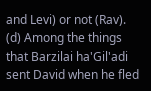and Levi) or not (Rav).
(d) Among the things that Barzilai ha'Gil'adi sent David when he fled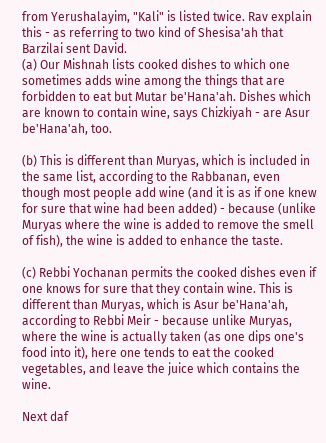from Yerushalayim, "Kali" is listed twice. Rav explain this - as referring to two kind of Shesisa'ah that Barzilai sent David.
(a) Our Mishnah lists cooked dishes to which one sometimes adds wine among the things that are forbidden to eat but Mutar be'Hana'ah. Dishes which are known to contain wine, says Chizkiyah - are Asur be'Hana'ah, too.

(b) This is different than Muryas, which is included in the same list, according to the Rabbanan, even though most people add wine (and it is as if one knew for sure that wine had been added) - because (unlike Muryas where the wine is added to remove the smell of fish), the wine is added to enhance the taste.

(c) Rebbi Yochanan permits the cooked dishes even if one knows for sure that they contain wine. This is different than Muryas, which is Asur be'Hana'ah, according to Rebbi Meir - because unlike Muryas, where the wine is actually taken (as one dips one's food into it), here one tends to eat the cooked vegetables, and leave the juice which contains the wine.

Next daf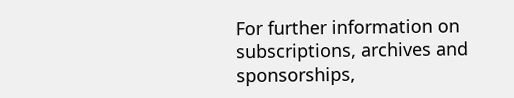For further information on
subscriptions, archives and sponsorships,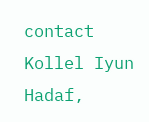contact Kollel Iyun Hadaf,